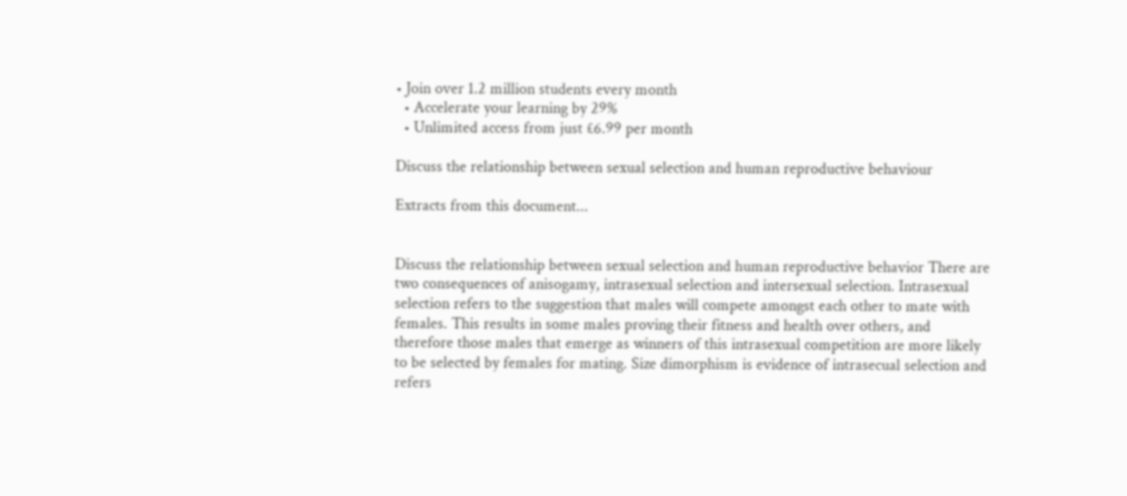• Join over 1.2 million students every month
  • Accelerate your learning by 29%
  • Unlimited access from just £6.99 per month

Discuss the relationship between sexual selection and human reproductive behaviour

Extracts from this document...


Discuss the relationship between sexual selection and human reproductive behavior There are two consequences of anisogamy, intrasexual selection and intersexual selection. Intrasexual selection refers to the suggestion that males will compete amongst each other to mate with females. This results in some males proving their fitness and health over others, and therefore those males that emerge as winners of this intrasexual competition are more likely to be selected by females for mating. Size dimorphism is evidence of intrasecual selection and refers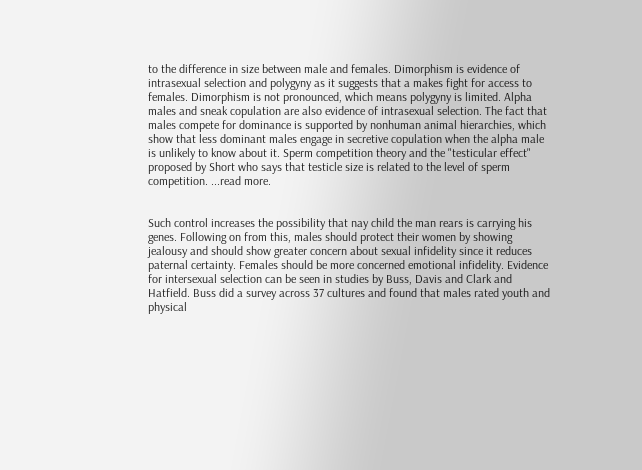to the difference in size between male and females. Dimorphism is evidence of intrasexual selection and polygyny as it suggests that a makes fight for access to females. Dimorphism is not pronounced, which means polygyny is limited. Alpha males and sneak copulation are also evidence of intrasexual selection. The fact that males compete for dominance is supported by nonhuman animal hierarchies, which show that less dominant males engage in secretive copulation when the alpha male is unlikely to know about it. Sperm competition theory and the "testicular effect" proposed by Short who says that testicle size is related to the level of sperm competition. ...read more.


Such control increases the possibility that nay child the man rears is carrying his genes. Following on from this, males should protect their women by showing jealousy and should show greater concern about sexual infidelity since it reduces paternal certainty. Females should be more concerned emotional infidelity. Evidence for intersexual selection can be seen in studies by Buss, Davis and Clark and Hatfield. Buss did a survey across 37 cultures and found that males rated youth and physical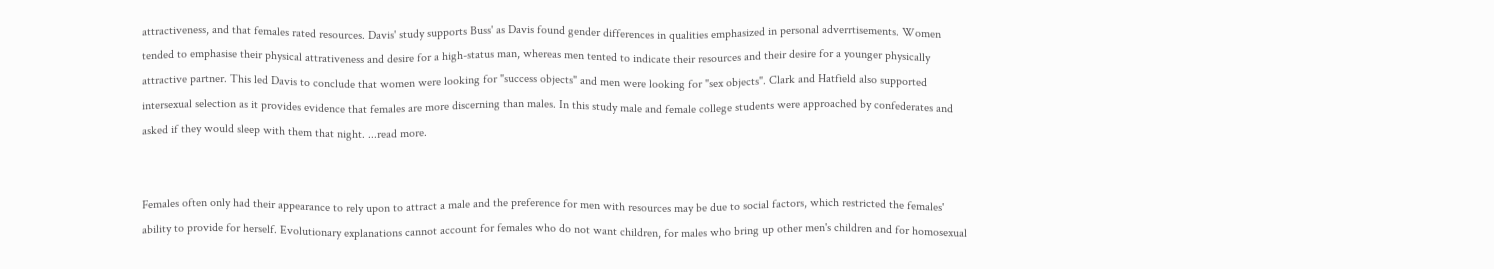attractiveness, and that females rated resources. Davis' study supports Buss' as Davis found gender differences in qualities emphasized in personal adverrtisements. Women tended to emphasise their physical attrativeness and desire for a high-status man, whereas men tented to indicate their resources and their desire for a younger physically attractive partner. This led Davis to conclude that women were looking for "success objects" and men were looking for "sex objects". Clark and Hatfield also supported intersexual selection as it provides evidence that females are more discerning than males. In this study male and female college students were approached by confederates and asked if they would sleep with them that night. ...read more.


Females often only had their appearance to rely upon to attract a male and the preference for men with resources may be due to social factors, which restricted the females' ability to provide for herself. Evolutionary explanations cannot account for females who do not want children, for males who bring up other men's children and for homosexual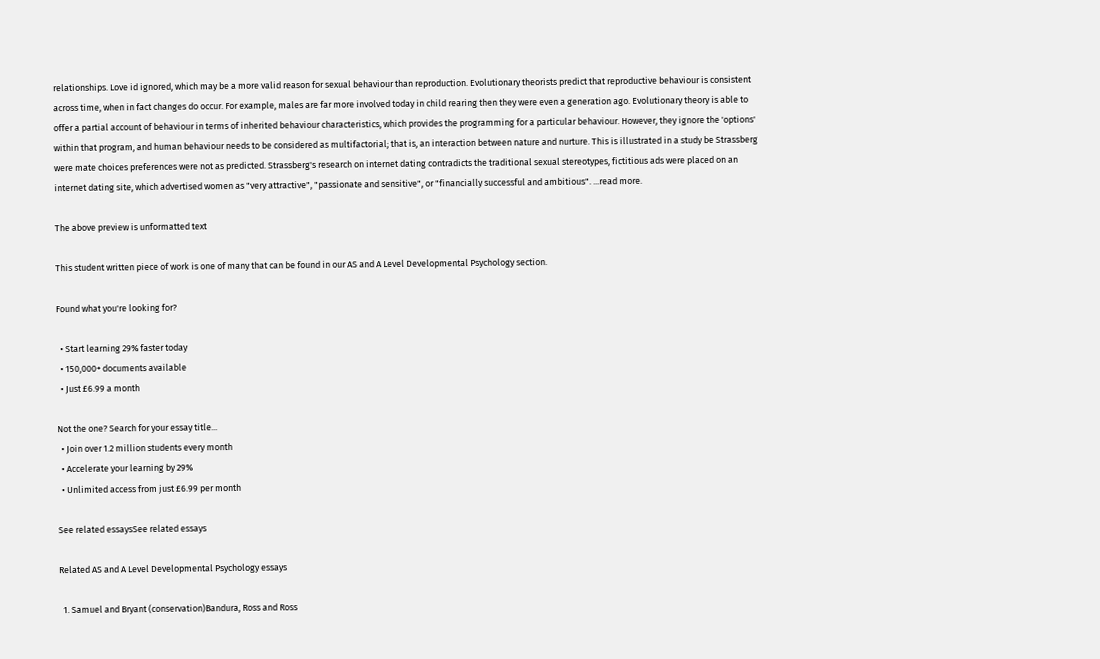relationships. Love id ignored, which may be a more valid reason for sexual behaviour than reproduction. Evolutionary theorists predict that reproductive behaviour is consistent across time, when in fact changes do occur. For example, males are far more involved today in child rearing then they were even a generation ago. Evolutionary theory is able to offer a partial account of behaviour in terms of inherited behaviour characteristics, which provides the programming for a particular behaviour. However, they ignore the 'options' within that program, and human behaviour needs to be considered as multifactorial; that is, an interaction between nature and nurture. This is illustrated in a study be Strassberg were mate choices preferences were not as predicted. Strassberg's research on internet dating contradicts the traditional sexual stereotypes, fictitious ads were placed on an internet dating site, which advertised women as "very attractive", "passionate and sensitive", or "financially successful and ambitious". ...read more.

The above preview is unformatted text

This student written piece of work is one of many that can be found in our AS and A Level Developmental Psychology section.

Found what you're looking for?

  • Start learning 29% faster today
  • 150,000+ documents available
  • Just £6.99 a month

Not the one? Search for your essay title...
  • Join over 1.2 million students every month
  • Accelerate your learning by 29%
  • Unlimited access from just £6.99 per month

See related essaysSee related essays

Related AS and A Level Developmental Psychology essays

  1. Samuel and Bryant (conservation)Bandura, Ross and Ross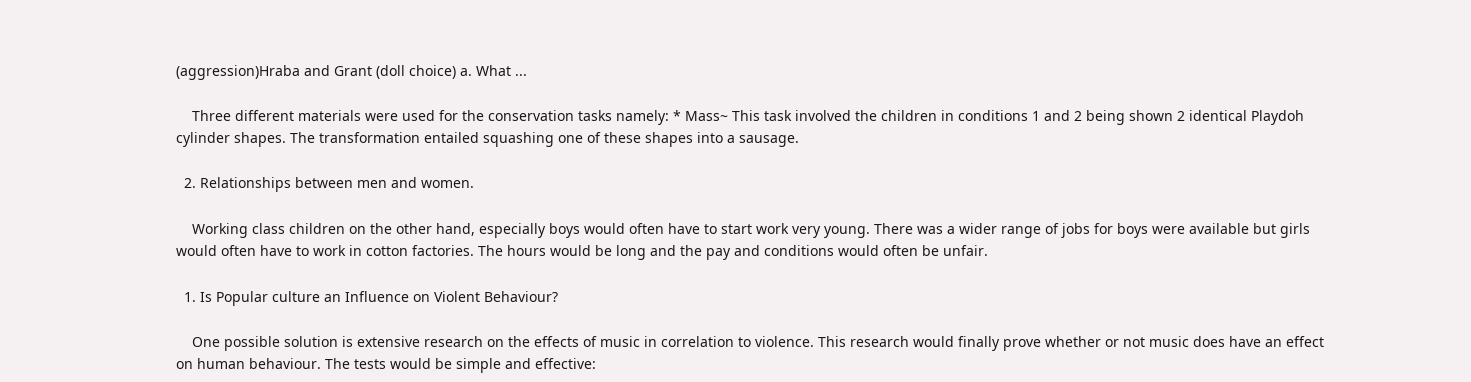(aggression)Hraba and Grant (doll choice) a. What ...

    Three different materials were used for the conservation tasks namely: * Mass~ This task involved the children in conditions 1 and 2 being shown 2 identical Playdoh cylinder shapes. The transformation entailed squashing one of these shapes into a sausage.

  2. Relationships between men and women.

    Working class children on the other hand, especially boys would often have to start work very young. There was a wider range of jobs for boys were available but girls would often have to work in cotton factories. The hours would be long and the pay and conditions would often be unfair.

  1. Is Popular culture an Influence on Violent Behaviour?

    One possible solution is extensive research on the effects of music in correlation to violence. This research would finally prove whether or not music does have an effect on human behaviour. The tests would be simple and effective: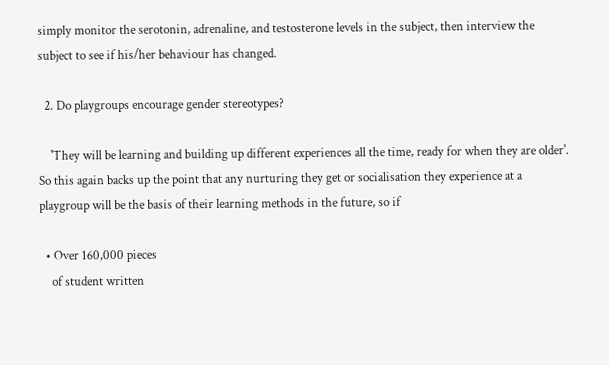simply monitor the serotonin, adrenaline, and testosterone levels in the subject, then interview the subject to see if his/her behaviour has changed.

  2. Do playgroups encourage gender stereotypes?

    'They will be learning and building up different experiences all the time, ready for when they are older'. So this again backs up the point that any nurturing they get or socialisation they experience at a playgroup will be the basis of their learning methods in the future, so if

  • Over 160,000 pieces
    of student written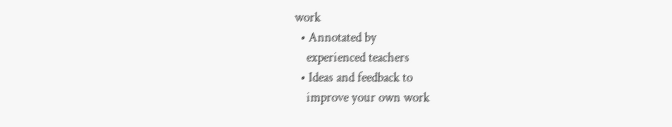work
  • Annotated by
    experienced teachers
  • Ideas and feedback to
    improve your own work